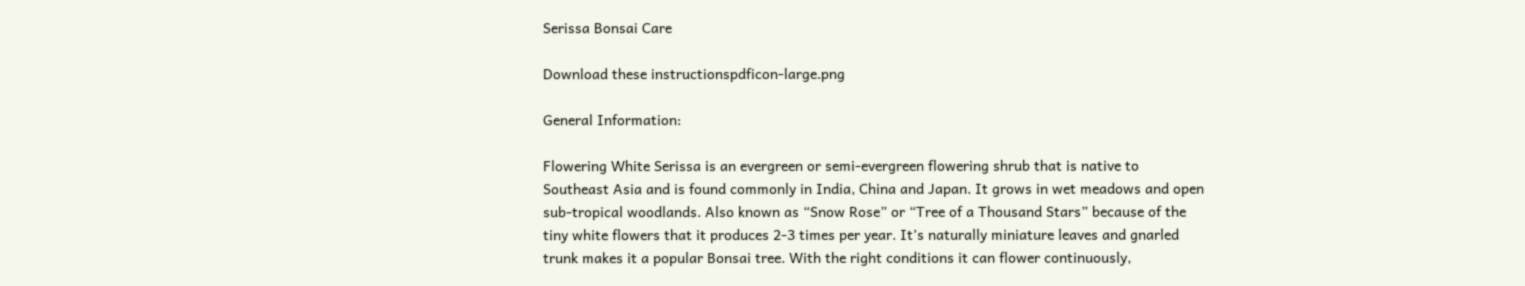Serissa Bonsai Care

Download these instructionspdficon-large.png

General Information:

Flowering White Serissa is an evergreen or semi-evergreen flowering shrub that is native to Southeast Asia and is found commonly in India, China and Japan. It grows in wet meadows and open sub-tropical woodlands. Also known as “Snow Rose” or “Tree of a Thousand Stars” because of the tiny white flowers that it produces 2-3 times per year. It’s naturally miniature leaves and gnarled trunk makes it a popular Bonsai tree. With the right conditions it can flower continuously,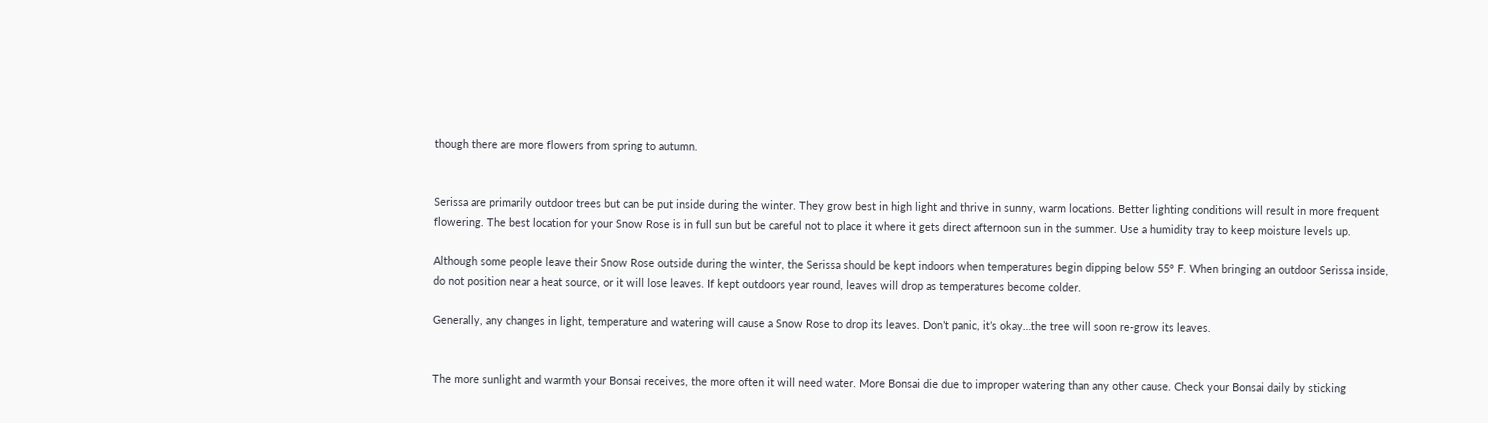though there are more flowers from spring to autumn.


Serissa are primarily outdoor trees but can be put inside during the winter. They grow best in high light and thrive in sunny, warm locations. Better lighting conditions will result in more frequent flowering. The best location for your Snow Rose is in full sun but be careful not to place it where it gets direct afternoon sun in the summer. Use a humidity tray to keep moisture levels up.

Although some people leave their Snow Rose outside during the winter, the Serissa should be kept indoors when temperatures begin dipping below 55° F. When bringing an outdoor Serissa inside, do not position near a heat source, or it will lose leaves. If kept outdoors year round, leaves will drop as temperatures become colder.

Generally, any changes in light, temperature and watering will cause a Snow Rose to drop its leaves. Don’t panic, it’s okay…the tree will soon re-grow its leaves.


The more sunlight and warmth your Bonsai receives, the more often it will need water. More Bonsai die due to improper watering than any other cause. Check your Bonsai daily by sticking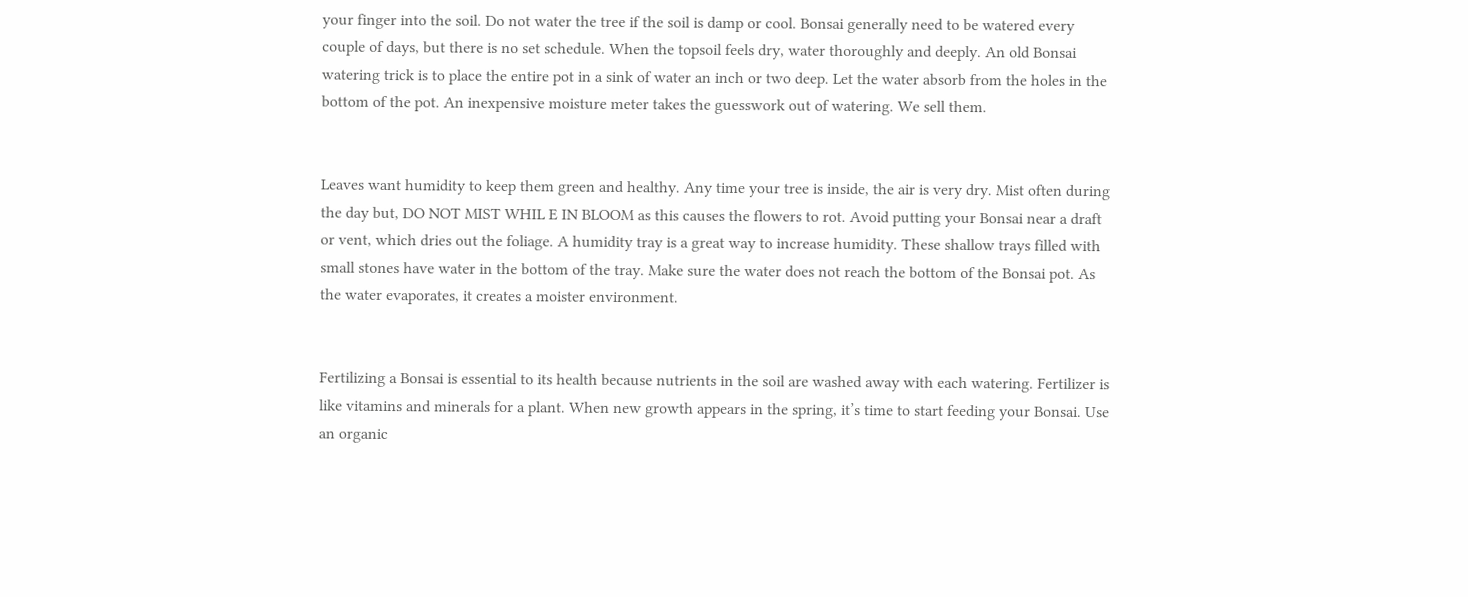your finger into the soil. Do not water the tree if the soil is damp or cool. Bonsai generally need to be watered every couple of days, but there is no set schedule. When the topsoil feels dry, water thoroughly and deeply. An old Bonsai watering trick is to place the entire pot in a sink of water an inch or two deep. Let the water absorb from the holes in the bottom of the pot. An inexpensive moisture meter takes the guesswork out of watering. We sell them.


Leaves want humidity to keep them green and healthy. Any time your tree is inside, the air is very dry. Mist often during the day but, DO NOT MIST WHIL E IN BLOOM as this causes the flowers to rot. Avoid putting your Bonsai near a draft or vent, which dries out the foliage. A humidity tray is a great way to increase humidity. These shallow trays filled with small stones have water in the bottom of the tray. Make sure the water does not reach the bottom of the Bonsai pot. As the water evaporates, it creates a moister environment.


Fertilizing a Bonsai is essential to its health because nutrients in the soil are washed away with each watering. Fertilizer is like vitamins and minerals for a plant. When new growth appears in the spring, it’s time to start feeding your Bonsai. Use an organic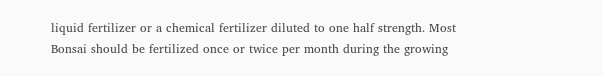liquid fertilizer or a chemical fertilizer diluted to one half strength. Most Bonsai should be fertilized once or twice per month during the growing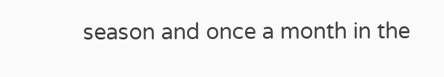season and once a month in the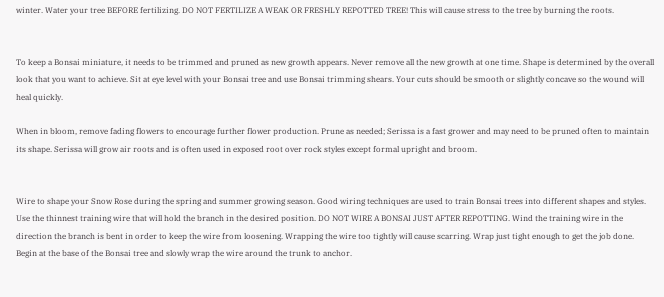winter. Water your tree BEFORE fertilizing. DO NOT FERTILIZE A WEAK OR FRESHLY REPOTTED TREE! This will cause stress to the tree by burning the roots.


To keep a Bonsai miniature, it needs to be trimmed and pruned as new growth appears. Never remove all the new growth at one time. Shape is determined by the overall look that you want to achieve. Sit at eye level with your Bonsai tree and use Bonsai trimming shears. Your cuts should be smooth or slightly concave so the wound will heal quickly.

When in bloom, remove fading flowers to encourage further flower production. Prune as needed; Serissa is a fast grower and may need to be pruned often to maintain its shape. Serissa will grow air roots and is often used in exposed root over rock styles except formal upright and broom.


Wire to shape your Snow Rose during the spring and summer growing season. Good wiring techniques are used to train Bonsai trees into different shapes and styles. Use the thinnest training wire that will hold the branch in the desired position. DO NOT WIRE A BONSAI JUST AFTER REPOTTING. Wind the training wire in the direction the branch is bent in order to keep the wire from loosening. Wrapping the wire too tightly will cause scarring. Wrap just tight enough to get the job done. Begin at the base of the Bonsai tree and slowly wrap the wire around the trunk to anchor.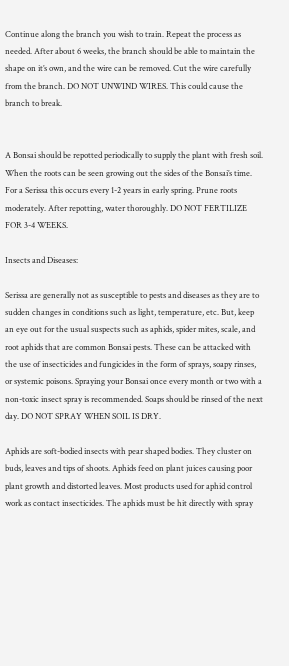Continue along the branch you wish to train. Repeat the process as needed. After about 6 weeks, the branch should be able to maintain the shape on it’s own, and the wire can be removed. Cut the wire carefully from the branch. DO NOT UNWIND WIRES. This could cause the branch to break.


A Bonsai should be repotted periodically to supply the plant with fresh soil. When the roots can be seen growing out the sides of the Bonsai’s time. For a Serissa this occurs every 1-2 years in early spring. Prune roots moderately. After repotting, water thoroughly. DO NOT FERTILIZE FOR 3-4 WEEKS.

Insects and Diseases:

Serissa are generally not as susceptible to pests and diseases as they are to sudden changes in conditions such as light, temperature, etc. But, keep an eye out for the usual suspects such as aphids, spider mites, scale, and root aphids that are common Bonsai pests. These can be attacked with the use of insecticides and fungicides in the form of sprays, soapy rinses, or systemic poisons. Spraying your Bonsai once every month or two with a non-toxic insect spray is recommended. Soaps should be rinsed of the next day. DO NOT SPRAY WHEN SOIL IS DRY.

Aphids are soft-bodied insects with pear shaped bodies. They cluster on buds, leaves and tips of shoots. Aphids feed on plant juices causing poor plant growth and distorted leaves. Most products used for aphid control work as contact insecticides. The aphids must be hit directly with spray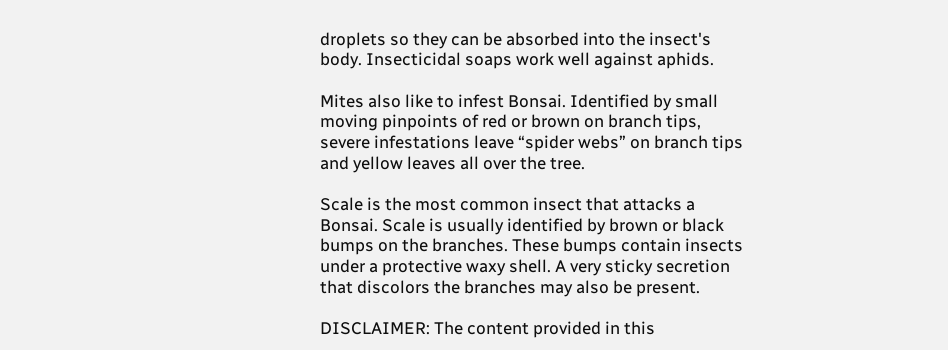droplets so they can be absorbed into the insect's body. Insecticidal soaps work well against aphids.

Mites also like to infest Bonsai. Identified by small moving pinpoints of red or brown on branch tips, severe infestations leave “spider webs” on branch tips and yellow leaves all over the tree.

Scale is the most common insect that attacks a Bonsai. Scale is usually identified by brown or black bumps on the branches. These bumps contain insects under a protective waxy shell. A very sticky secretion that discolors the branches may also be present.

DISCLAIMER: The content provided in this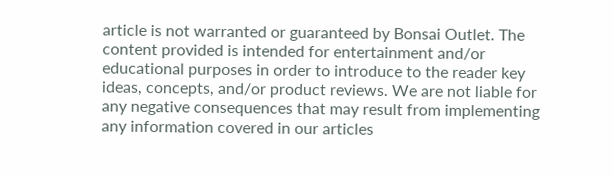article is not warranted or guaranteed by Bonsai Outlet. The content provided is intended for entertainment and/or educational purposes in order to introduce to the reader key ideas, concepts, and/or product reviews. We are not liable for any negative consequences that may result from implementing any information covered in our articles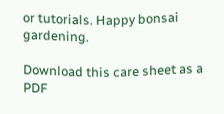or tutorials. Happy bonsai gardening.

Download this care sheet as a PDF